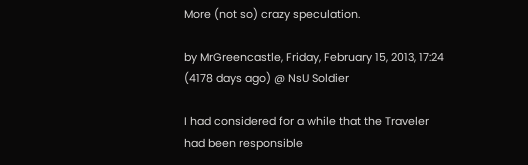More (not so) crazy speculation.

by MrGreencastle, Friday, February 15, 2013, 17:24 (4178 days ago) @ NsU Soldier

I had considered for a while that the Traveler had been responsible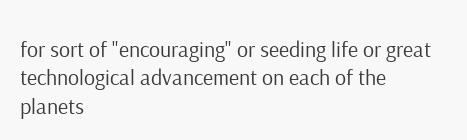for sort of "encouraging" or seeding life or great technological advancement on each of the planets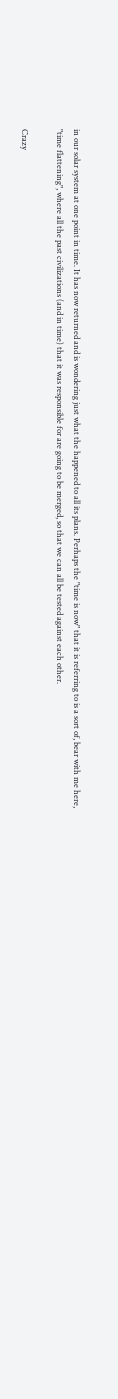in our solar system at one point in time. It has now returned and is wondering just what the happened to all its plans. Perhaps the "time is now" that it is referring to is a sort of, bear with me here, "time flattening", where all the past civilizations (and in time) that it was responsible for are going to be merged, so that we can all be tested against each other.

Crazy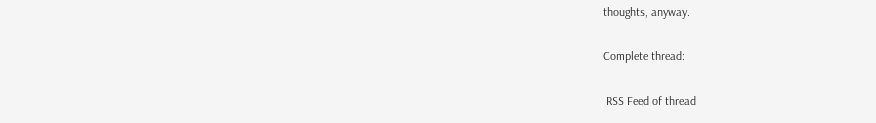thoughts, anyway.

Complete thread:

 RSS Feed of thread